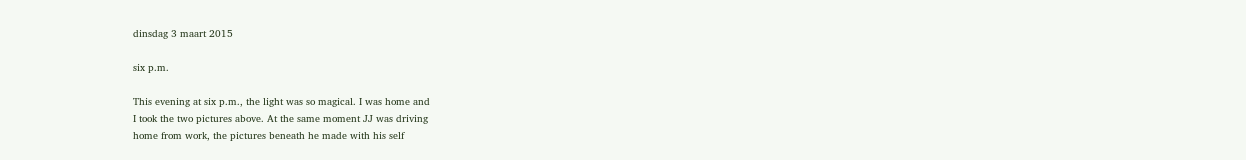dinsdag 3 maart 2015

six p.m.

This evening at six p.m., the light was so magical. I was home and
I took the two pictures above. At the same moment JJ was driving
home from work, the pictures beneath he made with his self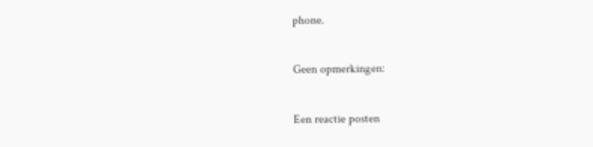phone.

Geen opmerkingen:

Een reactie posten